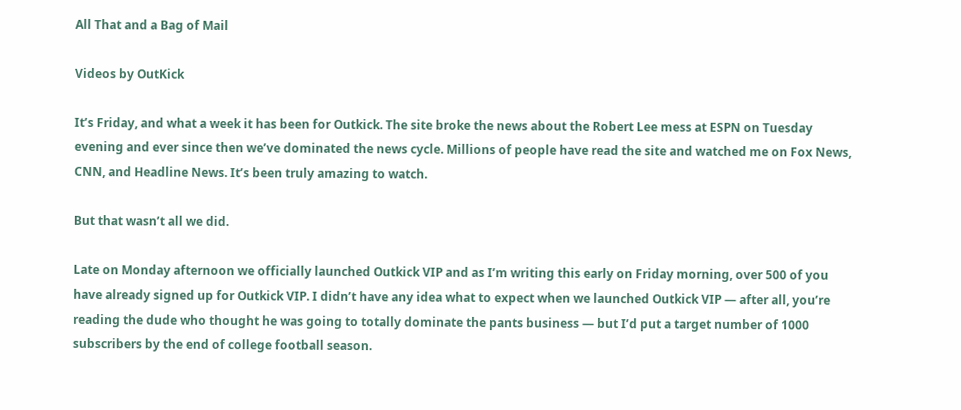All That and a Bag of Mail

Videos by OutKick

It’s Friday, and what a week it has been for Outkick. The site broke the news about the Robert Lee mess at ESPN on Tuesday evening and ever since then we’ve dominated the news cycle. Millions of people have read the site and watched me on Fox News, CNN, and Headline News. It’s been truly amazing to watch.

But that wasn’t all we did.

Late on Monday afternoon we officially launched Outkick VIP and as I’m writing this early on Friday morning, over 500 of you have already signed up for Outkick VIP. I didn’t have any idea what to expect when we launched Outkick VIP — after all, you’re reading the dude who thought he was going to totally dominate the pants business — but I’d put a target number of 1000 subscribers by the end of college football season.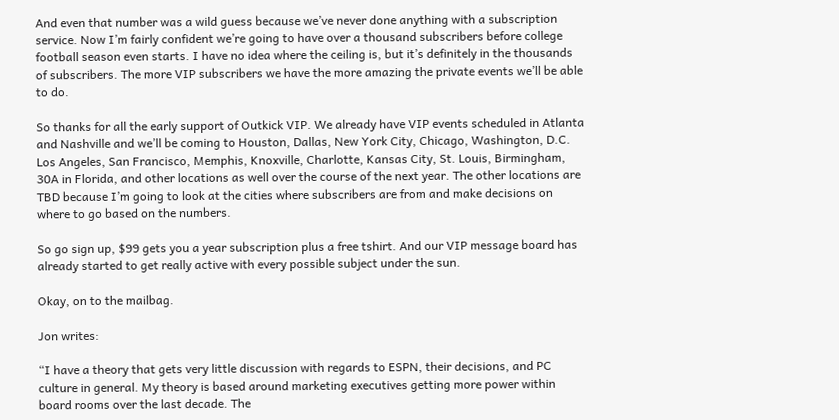And even that number was a wild guess because we’ve never done anything with a subscription service. Now I’m fairly confident we’re going to have over a thousand subscribers before college football season even starts. I have no idea where the ceiling is, but it’s definitely in the thousands of subscribers. The more VIP subscribers we have the more amazing the private events we’ll be able to do.

So thanks for all the early support of Outkick VIP. We already have VIP events scheduled in Atlanta and Nashville and we’ll be coming to Houston, Dallas, New York City, Chicago, Washington, D.C. Los Angeles, San Francisco, Memphis, Knoxville, Charlotte, Kansas City, St. Louis, Birmingham, 30A in Florida, and other locations as well over the course of the next year. The other locations are TBD because I’m going to look at the cities where subscribers are from and make decisions on where to go based on the numbers.

So go sign up, $99 gets you a year subscription plus a free tshirt. And our VIP message board has already started to get really active with every possible subject under the sun.

Okay, on to the mailbag.

Jon writes:

“I have a theory that gets very little discussion with regards to ESPN, their decisions, and PC culture in general. My theory is based around marketing executives getting more power within board rooms over the last decade. The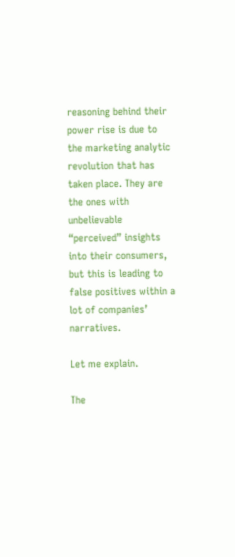reasoning behind their power rise is due to the marketing analytic revolution that has taken place. They are the ones with unbelievable “perceived” insights into their consumers, but this is leading to false positives within a lot of companies’ narratives.

Let me explain.

The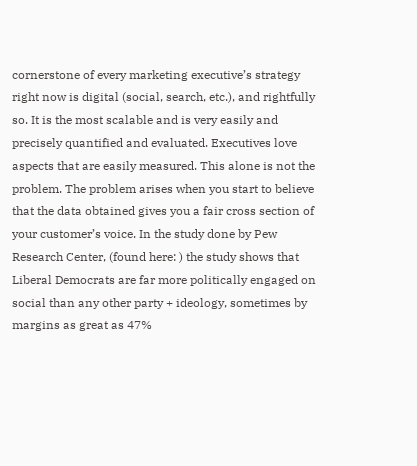cornerstone of every marketing executive’s strategy right now is digital (social, search, etc.), and rightfully so. It is the most scalable and is very easily and precisely quantified and evaluated. Executives love aspects that are easily measured. This alone is not the problem. The problem arises when you start to believe that the data obtained gives you a fair cross section of your customer’s voice. In the study done by Pew Research Center, (found here: ) the study shows that Liberal Democrats are far more politically engaged on social than any other party + ideology, sometimes by margins as great as 47%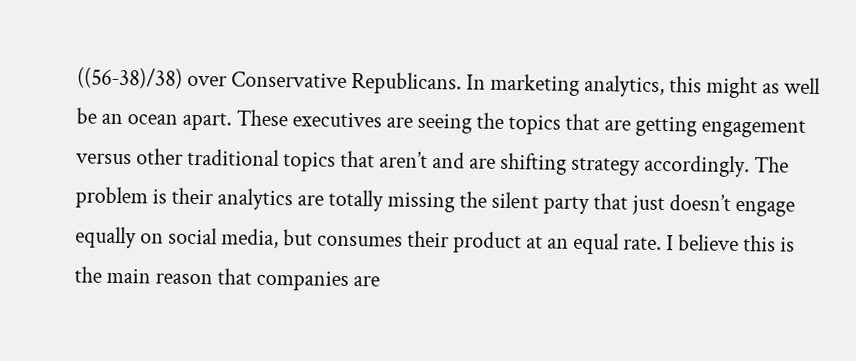((56-38)/38) over Conservative Republicans. In marketing analytics, this might as well be an ocean apart. These executives are seeing the topics that are getting engagement versus other traditional topics that aren’t and are shifting strategy accordingly. The problem is their analytics are totally missing the silent party that just doesn’t engage equally on social media, but consumes their product at an equal rate. I believe this is the main reason that companies are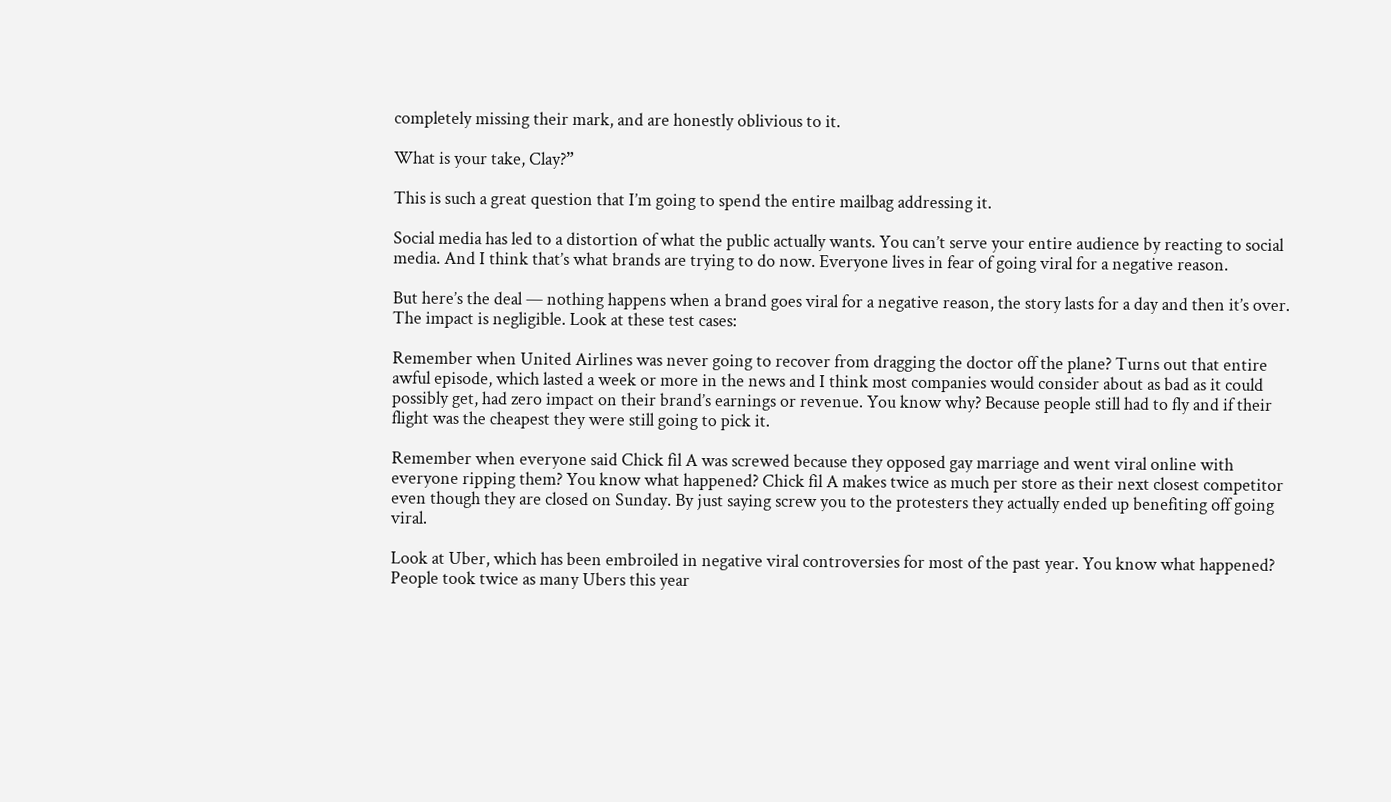completely missing their mark, and are honestly oblivious to it.

What is your take, Clay?”

This is such a great question that I’m going to spend the entire mailbag addressing it.

Social media has led to a distortion of what the public actually wants. You can’t serve your entire audience by reacting to social media. And I think that’s what brands are trying to do now. Everyone lives in fear of going viral for a negative reason.

But here’s the deal — nothing happens when a brand goes viral for a negative reason, the story lasts for a day and then it’s over. The impact is negligible. Look at these test cases:

Remember when United Airlines was never going to recover from dragging the doctor off the plane? Turns out that entire awful episode, which lasted a week or more in the news and I think most companies would consider about as bad as it could possibly get, had zero impact on their brand’s earnings or revenue. You know why? Because people still had to fly and if their flight was the cheapest they were still going to pick it.

Remember when everyone said Chick fil A was screwed because they opposed gay marriage and went viral online with everyone ripping them? You know what happened? Chick fil A makes twice as much per store as their next closest competitor even though they are closed on Sunday. By just saying screw you to the protesters they actually ended up benefiting off going viral.

Look at Uber, which has been embroiled in negative viral controversies for most of the past year. You know what happened? People took twice as many Ubers this year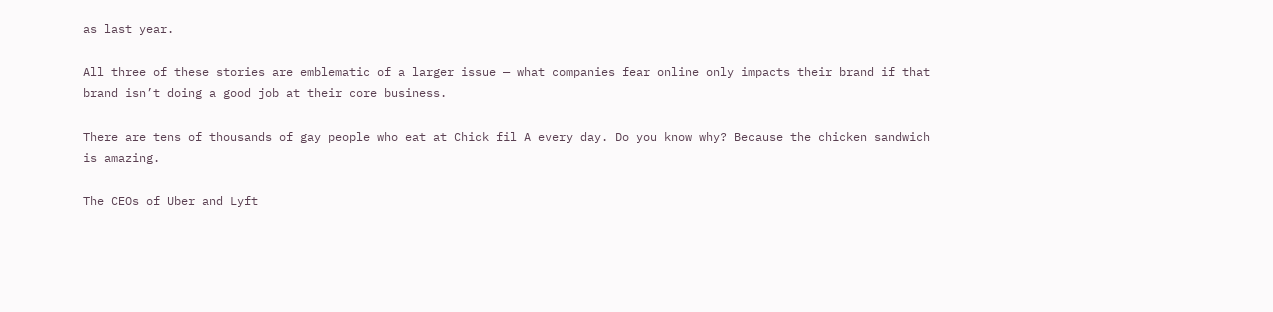as last year.

All three of these stories are emblematic of a larger issue — what companies fear online only impacts their brand if that brand isn’t doing a good job at their core business.

There are tens of thousands of gay people who eat at Chick fil A every day. Do you know why? Because the chicken sandwich is amazing.

The CEOs of Uber and Lyft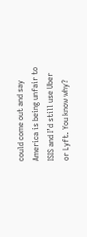could come out and say America is being unfair to ISIS and I’d still use Uber or Lyft. You know why?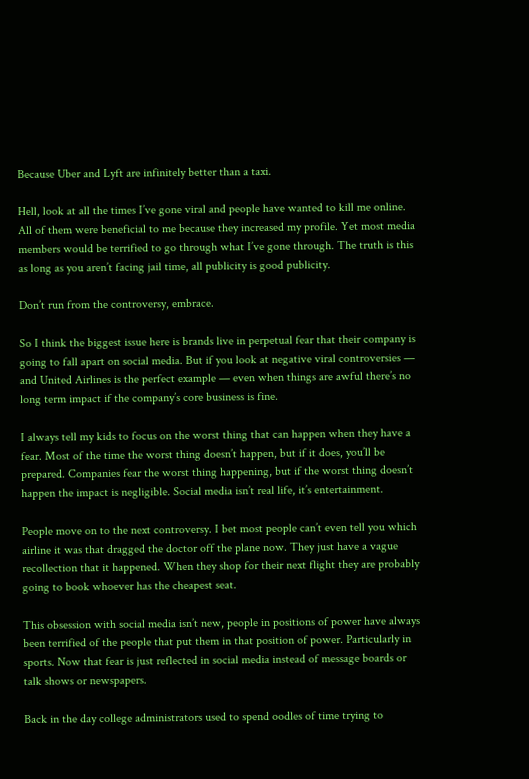Because Uber and Lyft are infinitely better than a taxi.

Hell, look at all the times I’ve gone viral and people have wanted to kill me online. All of them were beneficial to me because they increased my profile. Yet most media members would be terrified to go through what I’ve gone through. The truth is this as long as you aren’t facing jail time, all publicity is good publicity.

Don’t run from the controversy, embrace.

So I think the biggest issue here is brands live in perpetual fear that their company is going to fall apart on social media. But if you look at negative viral controversies — and United Airlines is the perfect example — even when things are awful there’s no long term impact if the company’s core business is fine.

I always tell my kids to focus on the worst thing that can happen when they have a fear. Most of the time the worst thing doesn’t happen, but if it does, you’ll be prepared. Companies fear the worst thing happening, but if the worst thing doesn’t happen the impact is negligible. Social media isn’t real life, it’s entertainment.

People move on to the next controversy. I bet most people can’t even tell you which airline it was that dragged the doctor off the plane now. They just have a vague recollection that it happened. When they shop for their next flight they are probably going to book whoever has the cheapest seat.

This obsession with social media isn’t new, people in positions of power have always been terrified of the people that put them in that position of power. Particularly in sports. Now that fear is just reflected in social media instead of message boards or talk shows or newspapers.

Back in the day college administrators used to spend oodles of time trying to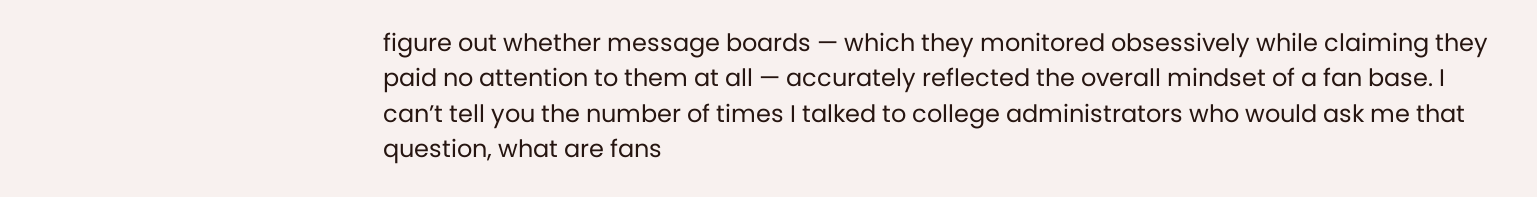figure out whether message boards — which they monitored obsessively while claiming they paid no attention to them at all — accurately reflected the overall mindset of a fan base. I can’t tell you the number of times I talked to college administrators who would ask me that question, what are fans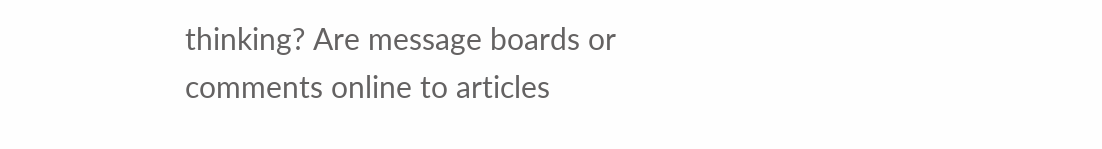thinking? Are message boards or comments online to articles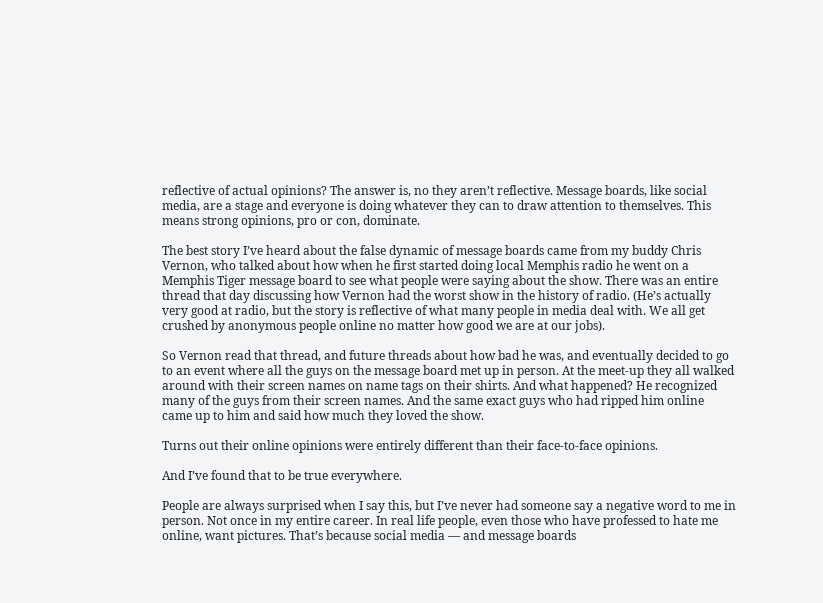reflective of actual opinions? The answer is, no they aren’t reflective. Message boards, like social media, are a stage and everyone is doing whatever they can to draw attention to themselves. This means strong opinions, pro or con, dominate.

The best story I’ve heard about the false dynamic of message boards came from my buddy Chris Vernon, who talked about how when he first started doing local Memphis radio he went on a Memphis Tiger message board to see what people were saying about the show. There was an entire thread that day discussing how Vernon had the worst show in the history of radio. (He’s actually very good at radio, but the story is reflective of what many people in media deal with. We all get crushed by anonymous people online no matter how good we are at our jobs).

So Vernon read that thread, and future threads about how bad he was, and eventually decided to go to an event where all the guys on the message board met up in person. At the meet-up they all walked around with their screen names on name tags on their shirts. And what happened? He recognized many of the guys from their screen names. And the same exact guys who had ripped him online came up to him and said how much they loved the show.

Turns out their online opinions were entirely different than their face-to-face opinions.

And I’ve found that to be true everywhere.

People are always surprised when I say this, but I’ve never had someone say a negative word to me in person. Not once in my entire career. In real life people, even those who have professed to hate me online, want pictures. That’s because social media — and message boards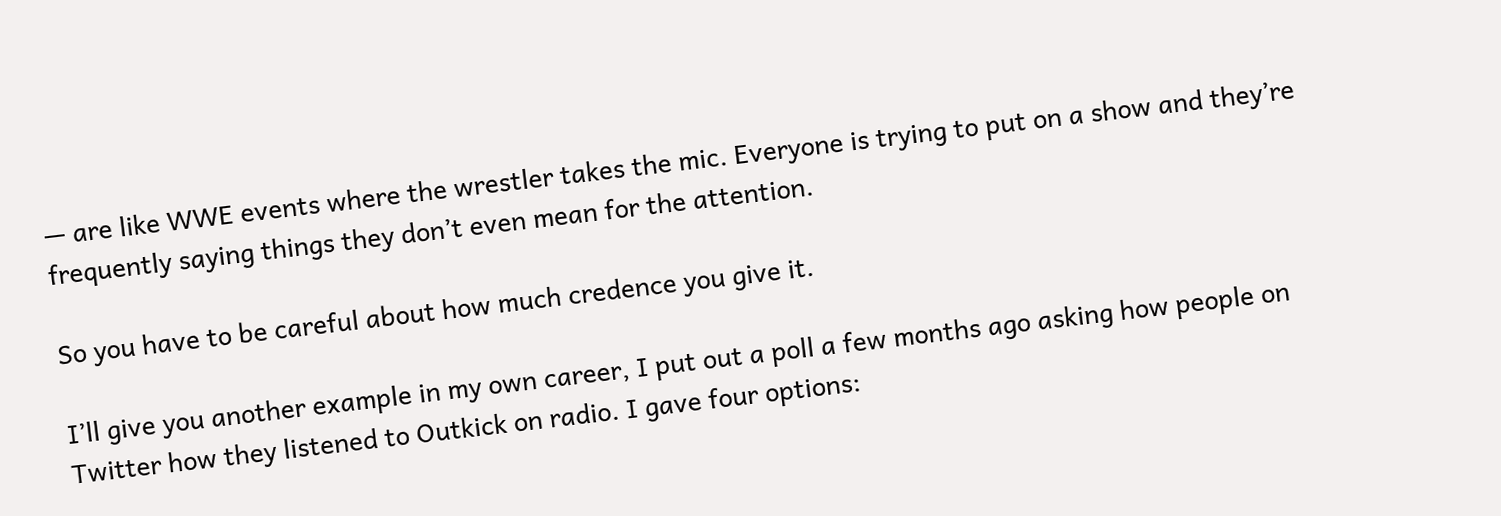— are like WWE events where the wrestler takes the mic. Everyone is trying to put on a show and they’re frequently saying things they don’t even mean for the attention.

So you have to be careful about how much credence you give it.

I’ll give you another example in my own career, I put out a poll a few months ago asking how people on Twitter how they listened to Outkick on radio. I gave four options: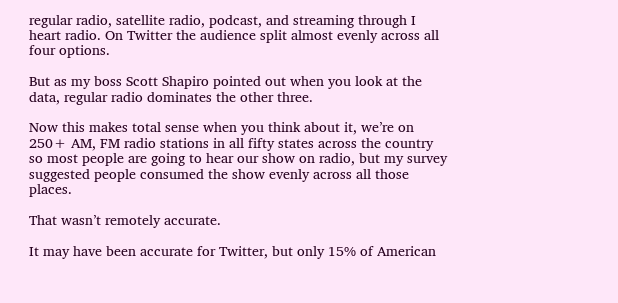regular radio, satellite radio, podcast, and streaming through I heart radio. On Twitter the audience split almost evenly across all four options.

But as my boss Scott Shapiro pointed out when you look at the data, regular radio dominates the other three.

Now this makes total sense when you think about it, we’re on 250+ AM, FM radio stations in all fifty states across the country so most people are going to hear our show on radio, but my survey suggested people consumed the show evenly across all those places.

That wasn’t remotely accurate.

It may have been accurate for Twitter, but only 15% of American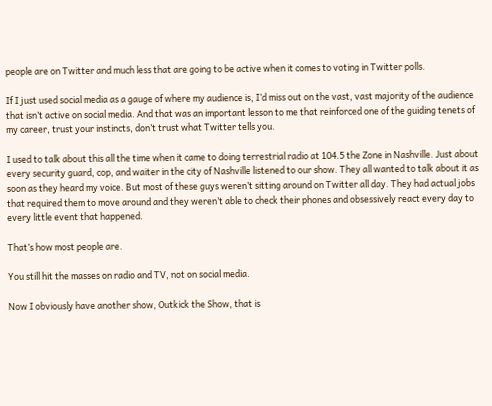people are on Twitter and much less that are going to be active when it comes to voting in Twitter polls.

If I just used social media as a gauge of where my audience is, I’d miss out on the vast, vast majority of the audience that isn’t active on social media. And that was an important lesson to me that reinforced one of the guiding tenets of my career, trust your instincts, don’t trust what Twitter tells you.

I used to talk about this all the time when it came to doing terrestrial radio at 104.5 the Zone in Nashville. Just about every security guard, cop, and waiter in the city of Nashville listened to our show. They all wanted to talk about it as soon as they heard my voice. But most of these guys weren’t sitting around on Twitter all day. They had actual jobs that required them to move around and they weren’t able to check their phones and obsessively react every day to every little event that happened.

That’s how most people are.

You still hit the masses on radio and TV, not on social media.

Now I obviously have another show, Outkick the Show, that is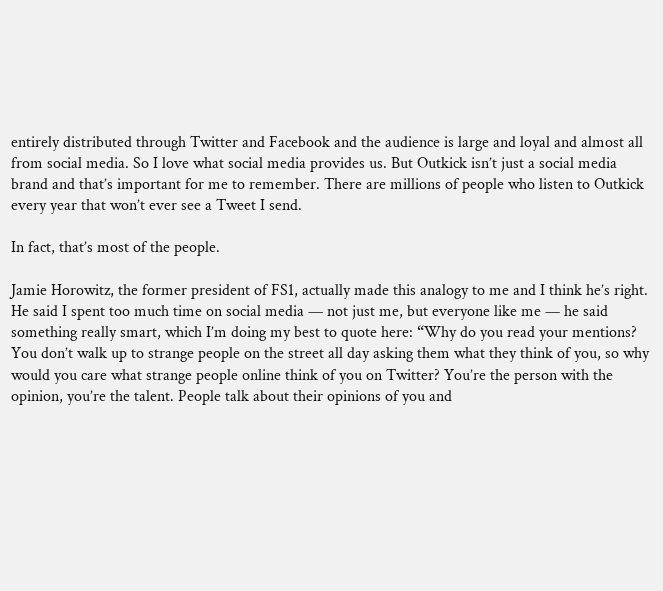entirely distributed through Twitter and Facebook and the audience is large and loyal and almost all from social media. So I love what social media provides us. But Outkick isn’t just a social media brand and that’s important for me to remember. There are millions of people who listen to Outkick every year that won’t ever see a Tweet I send.

In fact, that’s most of the people.

Jamie Horowitz, the former president of FS1, actually made this analogy to me and I think he’s right. He said I spent too much time on social media — not just me, but everyone like me — he said something really smart, which I’m doing my best to quote here: “Why do you read your mentions? You don’t walk up to strange people on the street all day asking them what they think of you, so why would you care what strange people online think of you on Twitter? You’re the person with the opinion, you’re the talent. People talk about their opinions of you and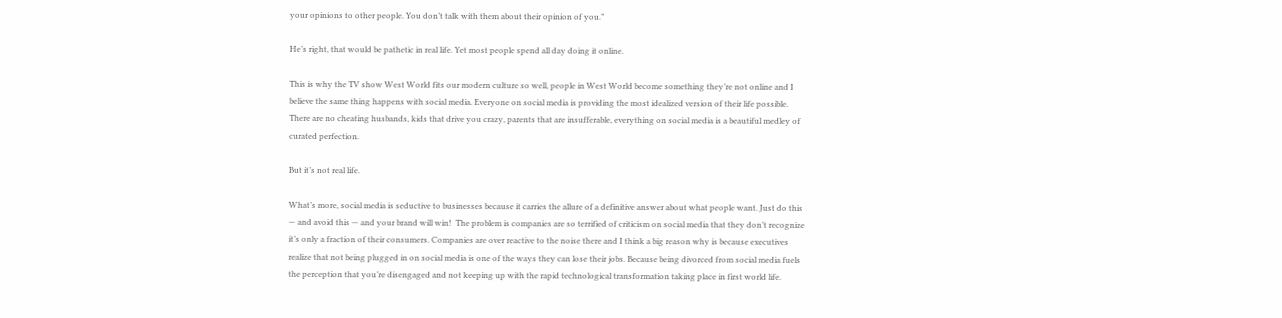your opinions to other people. You don’t talk with them about their opinion of you.”

He’s right, that would be pathetic in real life. Yet most people spend all day doing it online.

This is why the TV show West World fits our modern culture so well, people in West World become something they’re not online and I believe the same thing happens with social media. Everyone on social media is providing the most idealized version of their life possible. There are no cheating husbands, kids that drive you crazy, parents that are insufferable, everything on social media is a beautiful medley of curated perfection.

But it’s not real life.

What’s more, social media is seductive to businesses because it carries the allure of a definitive answer about what people want. Just do this — and avoid this — and your brand will win!  The problem is companies are so terrified of criticism on social media that they don’t recognize it’s only a fraction of their consumers. Companies are over reactive to the noise there and I think a big reason why is because executives realize that not being plugged in on social media is one of the ways they can lose their jobs. Because being divorced from social media fuels the perception that you’re disengaged and not keeping up with the rapid technological transformation taking place in first world life.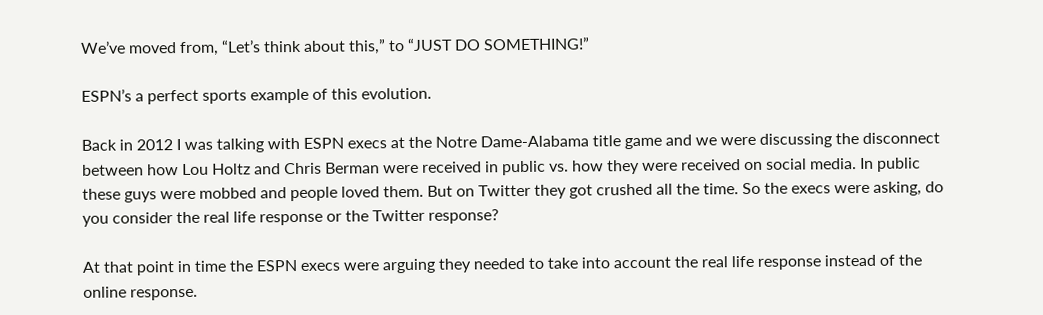We’ve moved from, “Let’s think about this,” to “JUST DO SOMETHING!”

ESPN’s a perfect sports example of this evolution.

Back in 2012 I was talking with ESPN execs at the Notre Dame-Alabama title game and we were discussing the disconnect between how Lou Holtz and Chris Berman were received in public vs. how they were received on social media. In public these guys were mobbed and people loved them. But on Twitter they got crushed all the time. So the execs were asking, do you consider the real life response or the Twitter response?

At that point in time the ESPN execs were arguing they needed to take into account the real life response instead of the online response.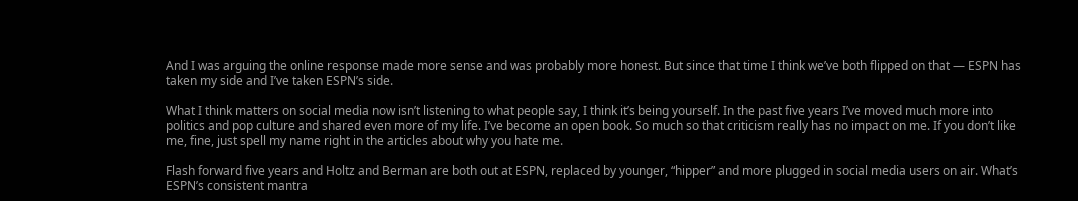And I was arguing the online response made more sense and was probably more honest. But since that time I think we’ve both flipped on that — ESPN has taken my side and I’ve taken ESPN’s side.

What I think matters on social media now isn’t listening to what people say, I think it’s being yourself. In the past five years I’ve moved much more into politics and pop culture and shared even more of my life. I’ve become an open book. So much so that criticism really has no impact on me. If you don’t like me, fine, just spell my name right in the articles about why you hate me.

Flash forward five years and Holtz and Berman are both out at ESPN, replaced by younger, “hipper” and more plugged in social media users on air. What’s ESPN’s consistent mantra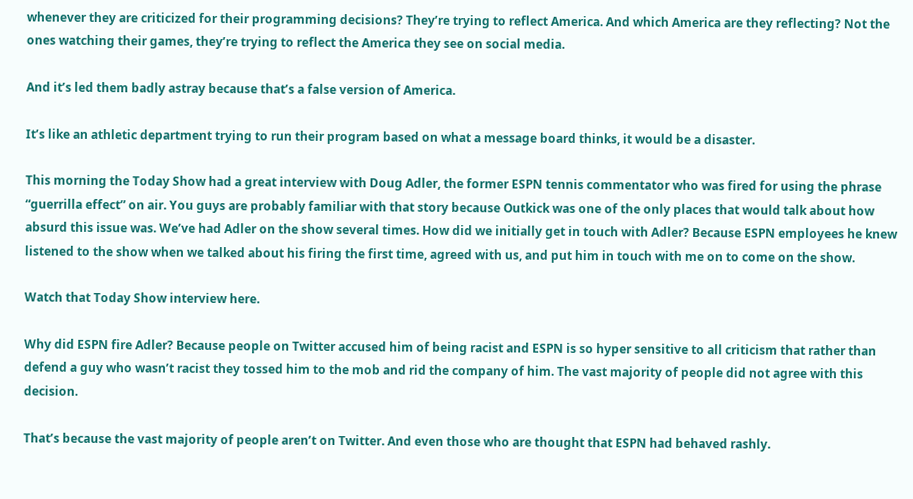whenever they are criticized for their programming decisions? They’re trying to reflect America. And which America are they reflecting? Not the ones watching their games, they’re trying to reflect the America they see on social media.

And it’s led them badly astray because that’s a false version of America.

It’s like an athletic department trying to run their program based on what a message board thinks, it would be a disaster.

This morning the Today Show had a great interview with Doug Adler, the former ESPN tennis commentator who was fired for using the phrase “guerrilla effect” on air. You guys are probably familiar with that story because Outkick was one of the only places that would talk about how absurd this issue was. We’ve had Adler on the show several times. How did we initially get in touch with Adler? Because ESPN employees he knew listened to the show when we talked about his firing the first time, agreed with us, and put him in touch with me on to come on the show.

Watch that Today Show interview here.

Why did ESPN fire Adler? Because people on Twitter accused him of being racist and ESPN is so hyper sensitive to all criticism that rather than defend a guy who wasn’t racist they tossed him to the mob and rid the company of him. The vast majority of people did not agree with this decision.

That’s because the vast majority of people aren’t on Twitter. And even those who are thought that ESPN had behaved rashly.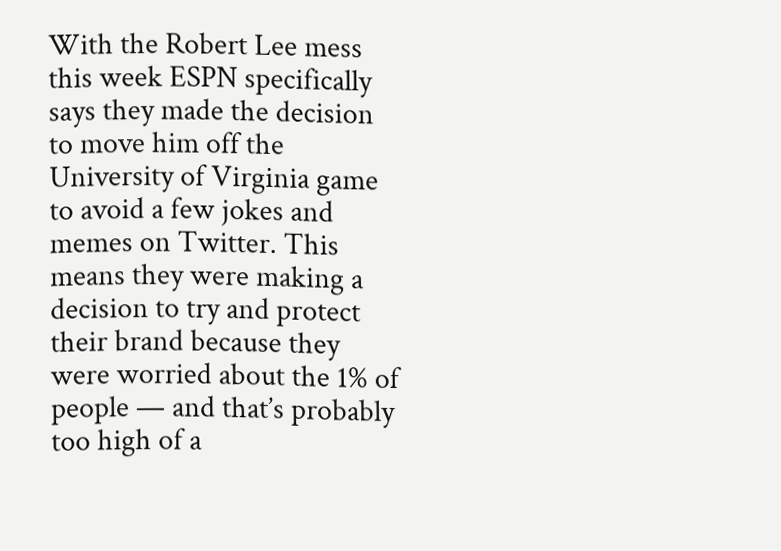With the Robert Lee mess this week ESPN specifically says they made the decision to move him off the University of Virginia game to avoid a few jokes and memes on Twitter. This means they were making a decision to try and protect their brand because they were worried about the 1% of people — and that’s probably too high of a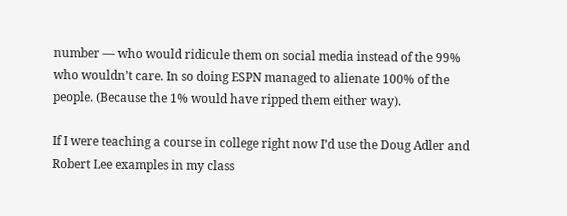number — who would ridicule them on social media instead of the 99% who wouldn’t care. In so doing ESPN managed to alienate 100% of the people. (Because the 1% would have ripped them either way).

If I were teaching a course in college right now I’d use the Doug Adler and Robert Lee examples in my class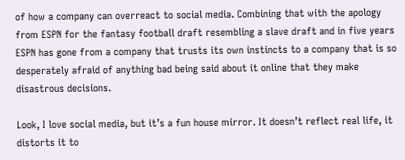of how a company can overreact to social media. Combining that with the apology from ESPN for the fantasy football draft resembling a slave draft and in five years ESPN has gone from a company that trusts its own instincts to a company that is so desperately afraid of anything bad being said about it online that they make disastrous decisions.

Look, I love social media, but it’s a fun house mirror. It doesn’t reflect real life, it distorts it to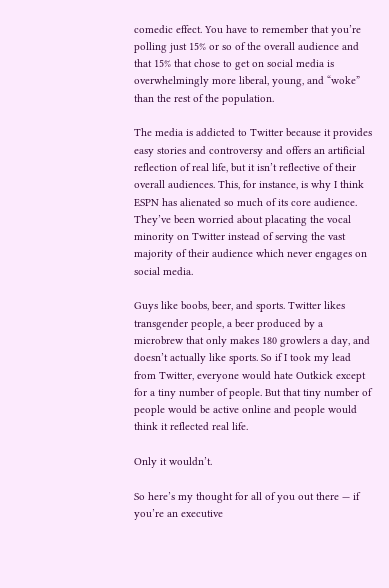comedic effect. You have to remember that you’re polling just 15% or so of the overall audience and that 15% that chose to get on social media is overwhelmingly more liberal, young, and “woke” than the rest of the population.

The media is addicted to Twitter because it provides easy stories and controversy and offers an artificial reflection of real life, but it isn’t reflective of their overall audiences. This, for instance, is why I think ESPN has alienated so much of its core audience. They’ve been worried about placating the vocal minority on Twitter instead of serving the vast majority of their audience which never engages on social media.

Guys like boobs, beer, and sports. Twitter likes transgender people, a beer produced by a microbrew that only makes 180 growlers a day, and doesn’t actually like sports. So if I took my lead from Twitter, everyone would hate Outkick except for a tiny number of people. But that tiny number of people would be active online and people would think it reflected real life.

Only it wouldn’t.

So here’s my thought for all of you out there — if you’re an executive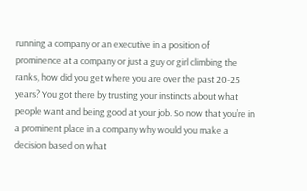running a company or an executive in a position of prominence at a company or just a guy or girl climbing the ranks, how did you get where you are over the past 20-25 years? You got there by trusting your instincts about what people want and being good at your job. So now that you’re in a prominent place in a company why would you make a decision based on what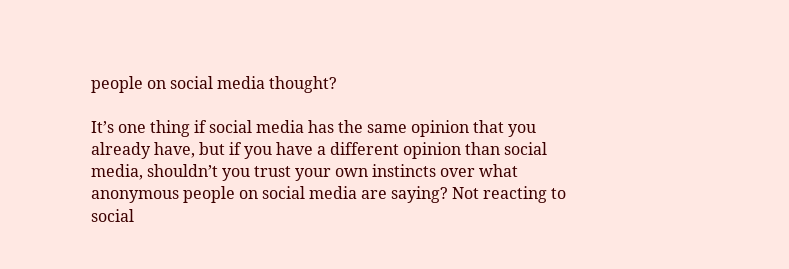people on social media thought?

It’s one thing if social media has the same opinion that you already have, but if you have a different opinion than social media, shouldn’t you trust your own instincts over what anonymous people on social media are saying? Not reacting to social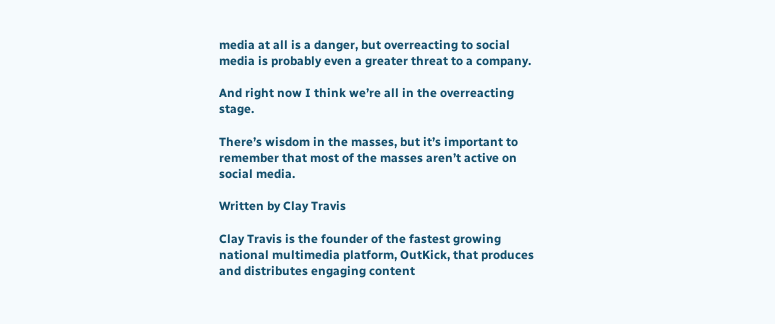media at all is a danger, but overreacting to social media is probably even a greater threat to a company.

And right now I think we’re all in the overreacting stage.

There’s wisdom in the masses, but it’s important to remember that most of the masses aren’t active on social media.

Written by Clay Travis

Clay Travis is the founder of the fastest growing national multimedia platform, OutKick, that produces and distributes engaging content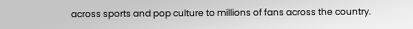across sports and pop culture to millions of fans across the country.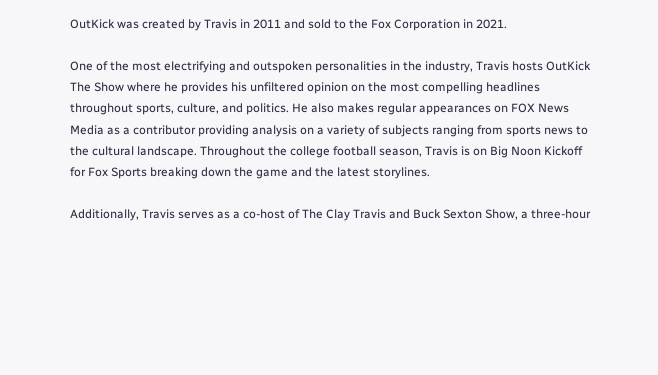OutKick was created by Travis in 2011 and sold to the Fox Corporation in 2021.

One of the most electrifying and outspoken personalities in the industry, Travis hosts OutKick The Show where he provides his unfiltered opinion on the most compelling headlines throughout sports, culture, and politics. He also makes regular appearances on FOX News Media as a contributor providing analysis on a variety of subjects ranging from sports news to the cultural landscape. Throughout the college football season, Travis is on Big Noon Kickoff for Fox Sports breaking down the game and the latest storylines.

Additionally, Travis serves as a co-host of The Clay Travis and Buck Sexton Show, a three-hour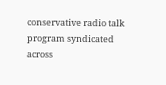conservative radio talk program syndicated across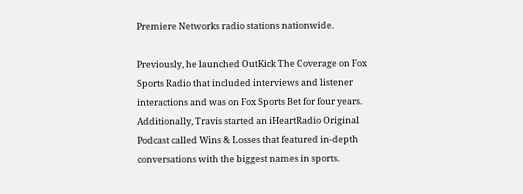Premiere Networks radio stations nationwide.

Previously, he launched OutKick The Coverage on Fox Sports Radio that included interviews and listener interactions and was on Fox Sports Bet for four years. Additionally, Travis started an iHeartRadio Original Podcast called Wins & Losses that featured in-depth conversations with the biggest names in sports.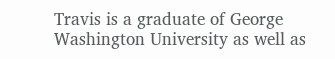Travis is a graduate of George Washington University as well as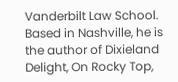Vanderbilt Law School. Based in Nashville, he is the author of Dixieland Delight, On Rocky Top,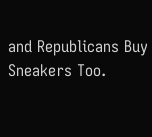and Republicans Buy Sneakers Too.